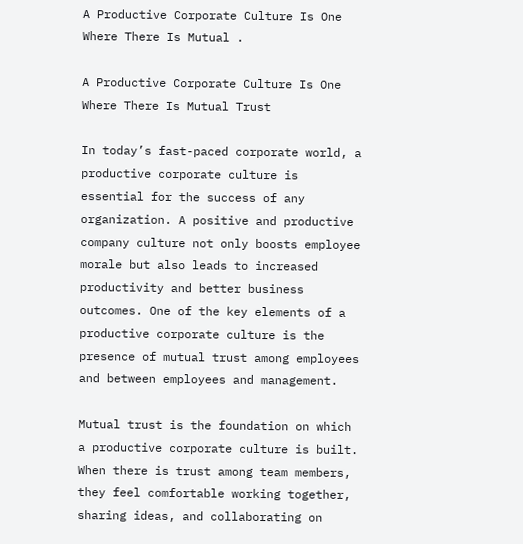A Productive Corporate Culture Is One Where There Is Mutual .

A Productive Corporate Culture Is One Where There Is Mutual Trust

In today’s fast-paced corporate world, a productive corporate culture is essential for the success of any organization. A positive and productive company culture not only boosts employee morale but also leads to increased productivity and better business outcomes. One of the key elements of a productive corporate culture is the presence of mutual trust among employees and between employees and management.

Mutual trust is the foundation on which a productive corporate culture is built. When there is trust among team members, they feel comfortable working together, sharing ideas, and collaborating on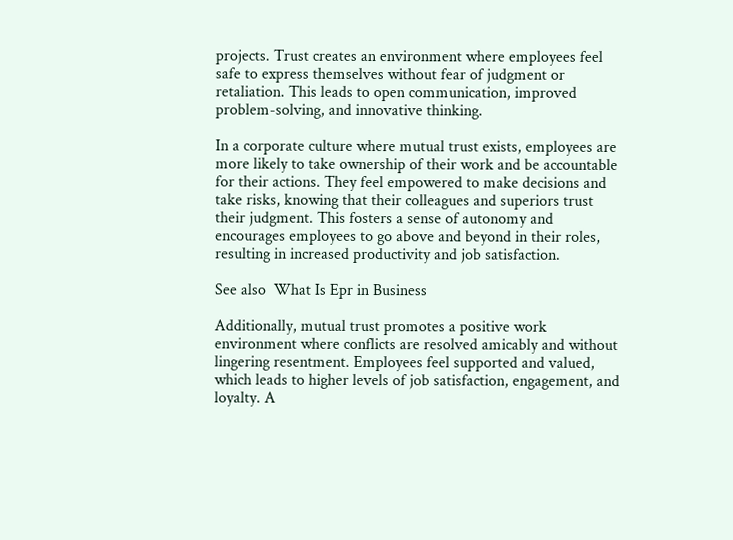projects. Trust creates an environment where employees feel safe to express themselves without fear of judgment or retaliation. This leads to open communication, improved problem-solving, and innovative thinking.

In a corporate culture where mutual trust exists, employees are more likely to take ownership of their work and be accountable for their actions. They feel empowered to make decisions and take risks, knowing that their colleagues and superiors trust their judgment. This fosters a sense of autonomy and encourages employees to go above and beyond in their roles, resulting in increased productivity and job satisfaction.

See also  What Is Epr in Business

Additionally, mutual trust promotes a positive work environment where conflicts are resolved amicably and without lingering resentment. Employees feel supported and valued, which leads to higher levels of job satisfaction, engagement, and loyalty. A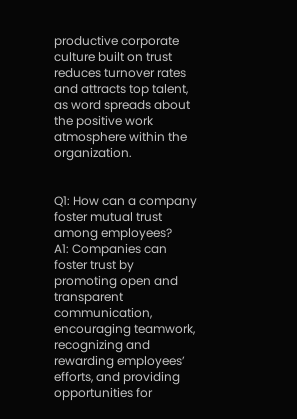productive corporate culture built on trust reduces turnover rates and attracts top talent, as word spreads about the positive work atmosphere within the organization.


Q1: How can a company foster mutual trust among employees?
A1: Companies can foster trust by promoting open and transparent communication, encouraging teamwork, recognizing and rewarding employees’ efforts, and providing opportunities for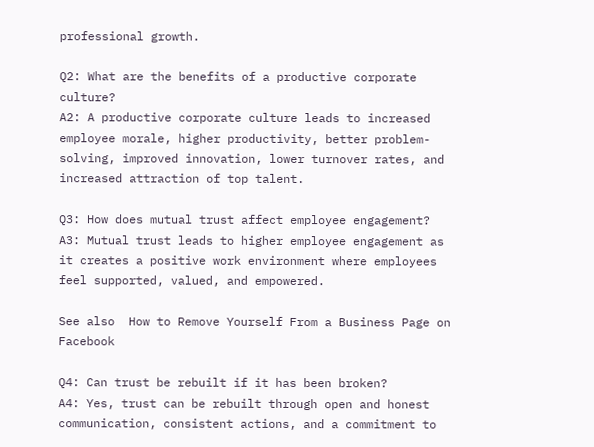professional growth.

Q2: What are the benefits of a productive corporate culture?
A2: A productive corporate culture leads to increased employee morale, higher productivity, better problem-solving, improved innovation, lower turnover rates, and increased attraction of top talent.

Q3: How does mutual trust affect employee engagement?
A3: Mutual trust leads to higher employee engagement as it creates a positive work environment where employees feel supported, valued, and empowered.

See also  How to Remove Yourself From a Business Page on Facebook

Q4: Can trust be rebuilt if it has been broken?
A4: Yes, trust can be rebuilt through open and honest communication, consistent actions, and a commitment to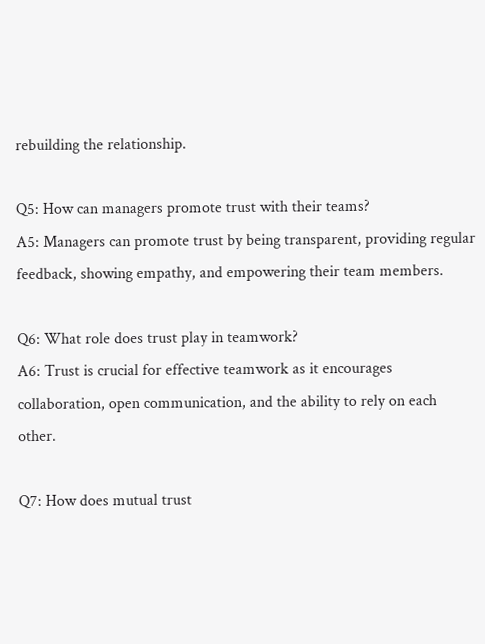rebuilding the relationship.

Q5: How can managers promote trust with their teams?
A5: Managers can promote trust by being transparent, providing regular feedback, showing empathy, and empowering their team members.

Q6: What role does trust play in teamwork?
A6: Trust is crucial for effective teamwork as it encourages collaboration, open communication, and the ability to rely on each other.

Q7: How does mutual trust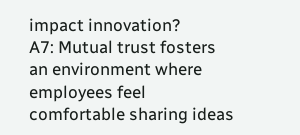impact innovation?
A7: Mutual trust fosters an environment where employees feel comfortable sharing ideas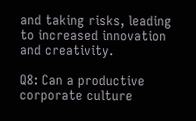and taking risks, leading to increased innovation and creativity.

Q8: Can a productive corporate culture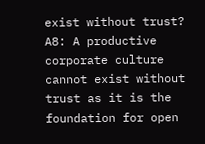exist without trust?
A8: A productive corporate culture cannot exist without trust as it is the foundation for open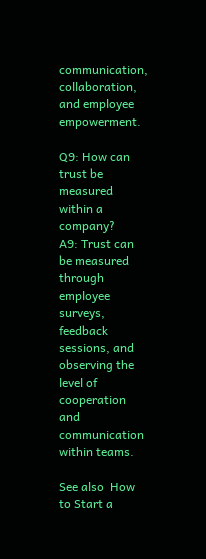communication, collaboration, and employee empowerment.

Q9: How can trust be measured within a company?
A9: Trust can be measured through employee surveys, feedback sessions, and observing the level of cooperation and communication within teams.

See also  How to Start a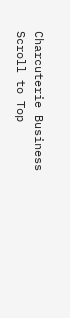Charcuterie Business
Scroll to Top